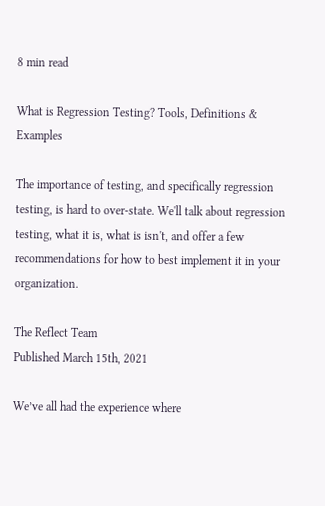8 min read

What is Regression Testing? Tools, Definitions & Examples

The importance of testing, and specifically regression testing, is hard to over-state. We'll talk about regression testing, what it is, what is isn't, and offer a few recommendations for how to best implement it in your organization.

The Reflect Team
Published March 15th, 2021

We’ve all had the experience where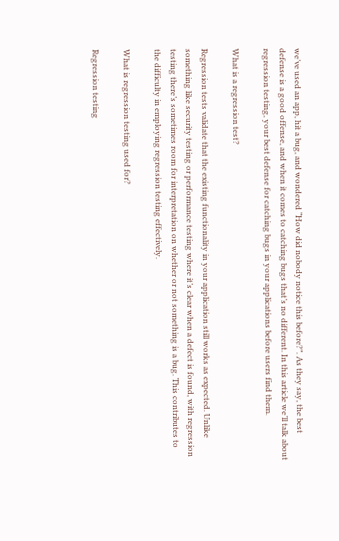we’ve used an app, hit a bug, and wondered “How did nobody notice this before?”. As they say, the best defense is a good offense, and when it comes to catching bugs that’s no different. In this article we’ll talk about regression testing, your best defense for catching bugs in your applications before users find them.

What is a regression test?

Regression tests validate that the existing functionality in your application still works as expected. Unlike something like security testing or performance testing where it’s clear when a defect is found, with regression testing there’s sometimes room for interpretation on whether or not something is a bug. This contributes to the difficulty in employing regression testing effectively.

What is regression testing used for?

Regression testing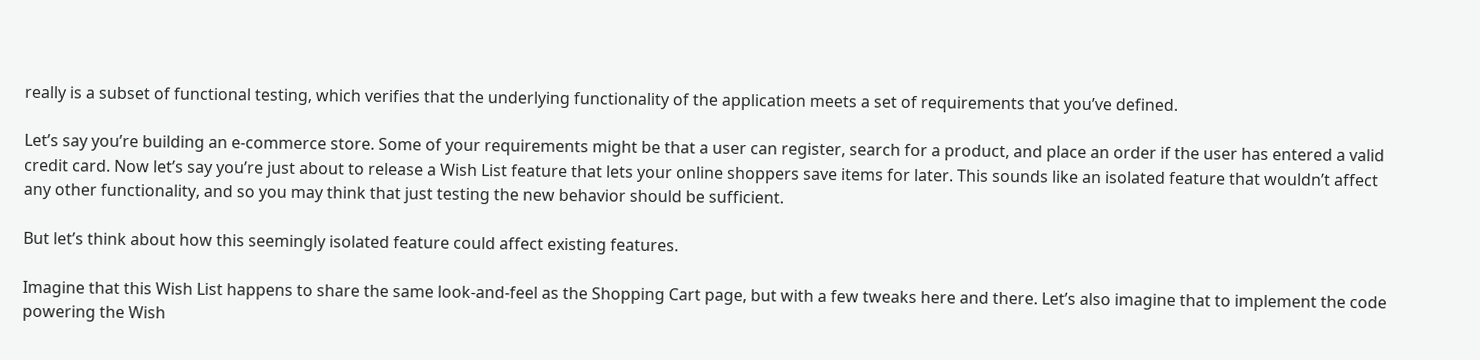really is a subset of functional testing, which verifies that the underlying functionality of the application meets a set of requirements that you’ve defined.

Let’s say you’re building an e-commerce store. Some of your requirements might be that a user can register, search for a product, and place an order if the user has entered a valid credit card. Now let’s say you’re just about to release a Wish List feature that lets your online shoppers save items for later. This sounds like an isolated feature that wouldn’t affect any other functionality, and so you may think that just testing the new behavior should be sufficient.

But let’s think about how this seemingly isolated feature could affect existing features.

Imagine that this Wish List happens to share the same look-and-feel as the Shopping Cart page, but with a few tweaks here and there. Let’s also imagine that to implement the code powering the Wish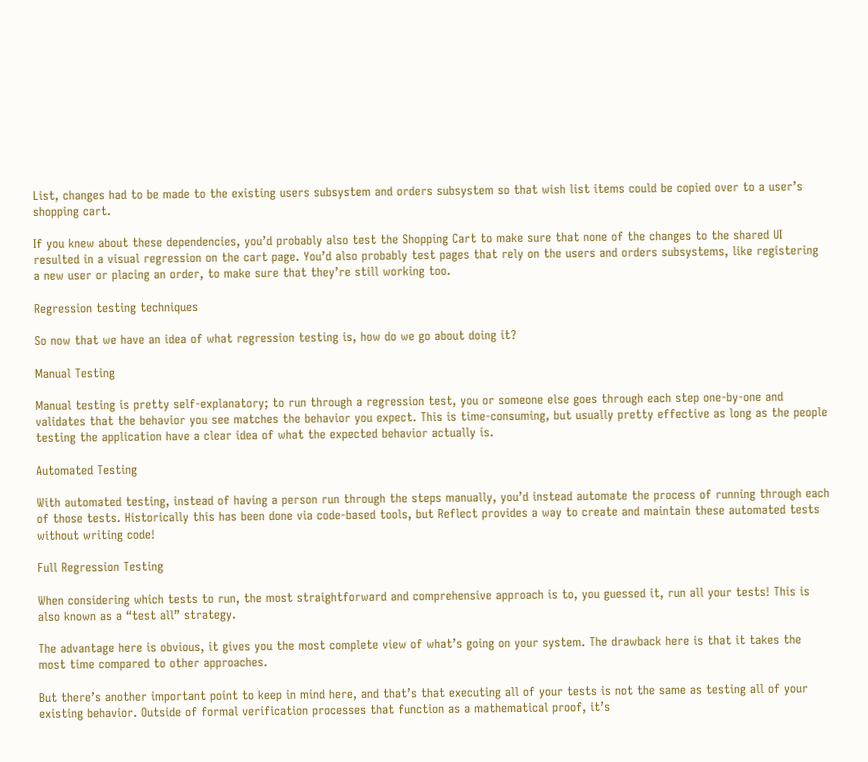List, changes had to be made to the existing users subsystem and orders subsystem so that wish list items could be copied over to a user’s shopping cart.

If you knew about these dependencies, you’d probably also test the Shopping Cart to make sure that none of the changes to the shared UI resulted in a visual regression on the cart page. You’d also probably test pages that rely on the users and orders subsystems, like registering a new user or placing an order, to make sure that they’re still working too.

Regression testing techniques

So now that we have an idea of what regression testing is, how do we go about doing it?

Manual Testing

Manual testing is pretty self-explanatory; to run through a regression test, you or someone else goes through each step one-by-one and validates that the behavior you see matches the behavior you expect. This is time-consuming, but usually pretty effective as long as the people testing the application have a clear idea of what the expected behavior actually is.

Automated Testing

With automated testing, instead of having a person run through the steps manually, you’d instead automate the process of running through each of those tests. Historically this has been done via code-based tools, but Reflect provides a way to create and maintain these automated tests without writing code!

Full Regression Testing

When considering which tests to run, the most straightforward and comprehensive approach is to, you guessed it, run all your tests! This is also known as a “test all” strategy.

The advantage here is obvious, it gives you the most complete view of what’s going on your system. The drawback here is that it takes the most time compared to other approaches.

But there’s another important point to keep in mind here, and that’s that executing all of your tests is not the same as testing all of your existing behavior. Outside of formal verification processes that function as a mathematical proof, it’s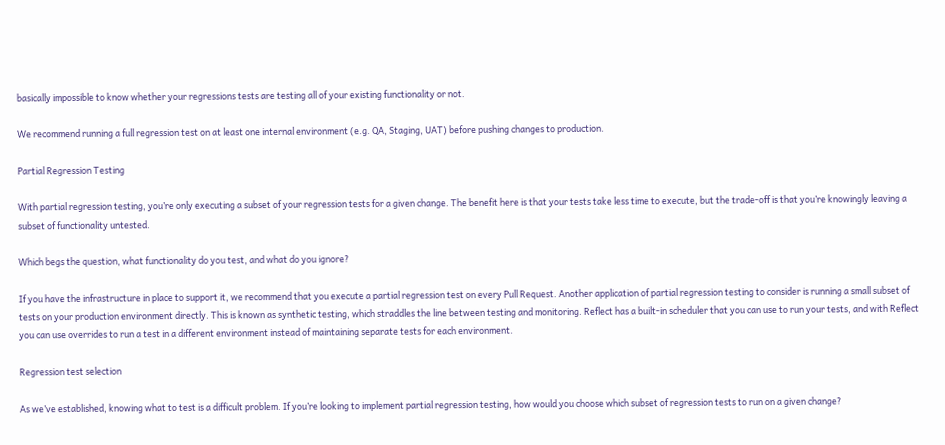basically impossible to know whether your regressions tests are testing all of your existing functionality or not.

We recommend running a full regression test on at least one internal environment (e.g. QA, Staging, UAT) before pushing changes to production.

Partial Regression Testing

With partial regression testing, you’re only executing a subset of your regression tests for a given change. The benefit here is that your tests take less time to execute, but the trade-off is that you’re knowingly leaving a subset of functionality untested.

Which begs the question, what functionality do you test, and what do you ignore?

If you have the infrastructure in place to support it, we recommend that you execute a partial regression test on every Pull Request. Another application of partial regression testing to consider is running a small subset of tests on your production environment directly. This is known as synthetic testing, which straddles the line between testing and monitoring. Reflect has a built-in scheduler that you can use to run your tests, and with Reflect you can use overrides to run a test in a different environment instead of maintaining separate tests for each environment.

Regression test selection

As we’ve established, knowing what to test is a difficult problem. If you’re looking to implement partial regression testing, how would you choose which subset of regression tests to run on a given change?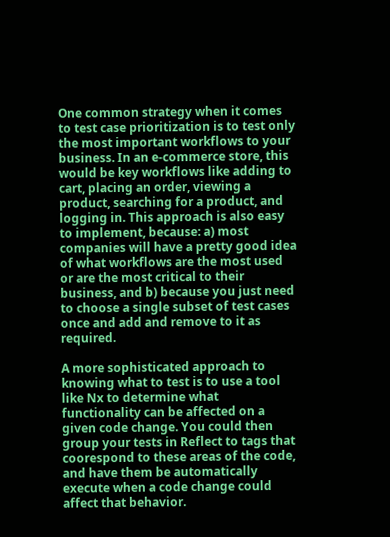One common strategy when it comes to test case prioritization is to test only the most important workflows to your business. In an e-commerce store, this would be key workflows like adding to cart, placing an order, viewing a product, searching for a product, and logging in. This approach is also easy to implement, because: a) most companies will have a pretty good idea of what workflows are the most used or are the most critical to their business, and b) because you just need to choose a single subset of test cases once and add and remove to it as required.

A more sophisticated approach to knowing what to test is to use a tool like Nx to determine what functionality can be affected on a given code change. You could then group your tests in Reflect to tags that coorespond to these areas of the code, and have them be automatically execute when a code change could affect that behavior.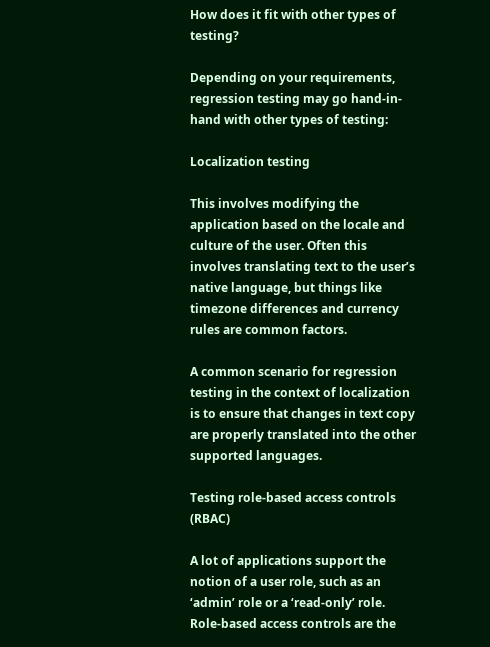How does it fit with other types of testing?

Depending on your requirements, regression testing may go hand-in-hand with other types of testing:

Localization testing

This involves modifying the application based on the locale and culture of the user. Often this involves translating text to the user’s native language, but things like timezone differences and currency rules are common factors.

A common scenario for regression testing in the context of localization is to ensure that changes in text copy are properly translated into the other supported languages.

Testing role-based access controls (RBAC)

A lot of applications support the notion of a user role, such as an ‘admin’ role or a ‘read-only’ role. Role-based access controls are the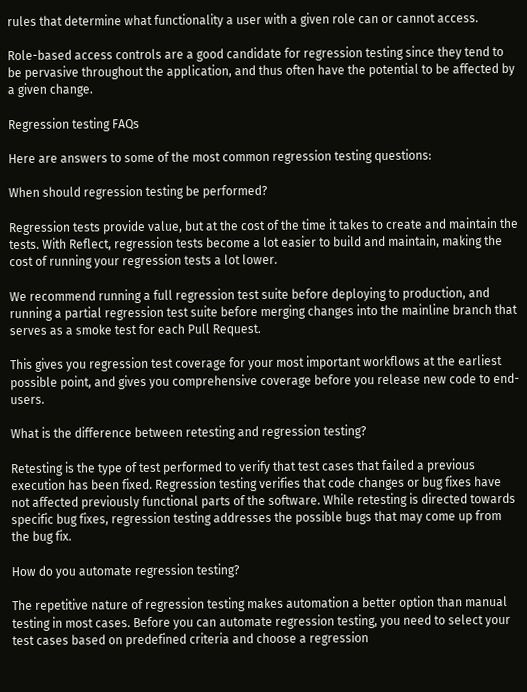rules that determine what functionality a user with a given role can or cannot access.

Role-based access controls are a good candidate for regression testing since they tend to be pervasive throughout the application, and thus often have the potential to be affected by a given change.

Regression testing FAQs

Here are answers to some of the most common regression testing questions:

When should regression testing be performed?

Regression tests provide value, but at the cost of the time it takes to create and maintain the tests. With Reflect, regression tests become a lot easier to build and maintain, making the cost of running your regression tests a lot lower.

We recommend running a full regression test suite before deploying to production, and running a partial regression test suite before merging changes into the mainline branch that serves as a smoke test for each Pull Request.

This gives you regression test coverage for your most important workflows at the earliest possible point, and gives you comprehensive coverage before you release new code to end-users.

What is the difference between retesting and regression testing?

Retesting is the type of test performed to verify that test cases that failed a previous execution has been fixed. Regression testing verifies that code changes or bug fixes have not affected previously functional parts of the software. While retesting is directed towards specific bug fixes, regression testing addresses the possible bugs that may come up from the bug fix.

How do you automate regression testing?

The repetitive nature of regression testing makes automation a better option than manual testing in most cases. Before you can automate regression testing, you need to select your test cases based on predefined criteria and choose a regression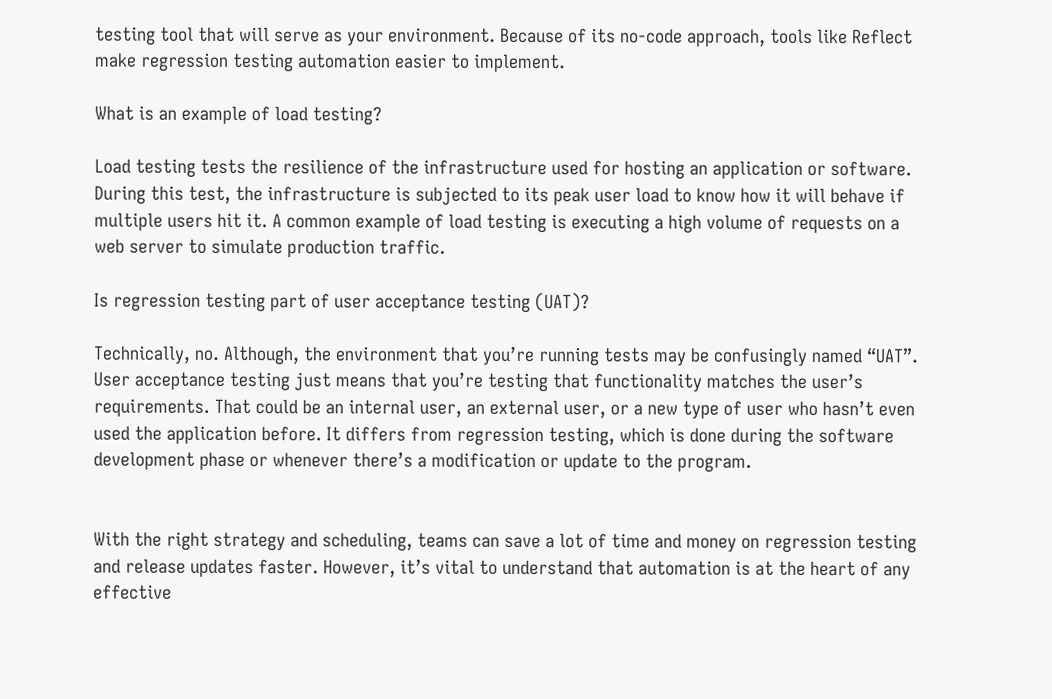testing tool that will serve as your environment. Because of its no-code approach, tools like Reflect make regression testing automation easier to implement.

What is an example of load testing?

Load testing tests the resilience of the infrastructure used for hosting an application or software. During this test, the infrastructure is subjected to its peak user load to know how it will behave if multiple users hit it. A common example of load testing is executing a high volume of requests on a web server to simulate production traffic.

Is regression testing part of user acceptance testing (UAT)?

Technically, no. Although, the environment that you’re running tests may be confusingly named “UAT”. User acceptance testing just means that you’re testing that functionality matches the user’s requirements. That could be an internal user, an external user, or a new type of user who hasn’t even used the application before. It differs from regression testing, which is done during the software development phase or whenever there’s a modification or update to the program.


With the right strategy and scheduling, teams can save a lot of time and money on regression testing and release updates faster. However, it’s vital to understand that automation is at the heart of any effective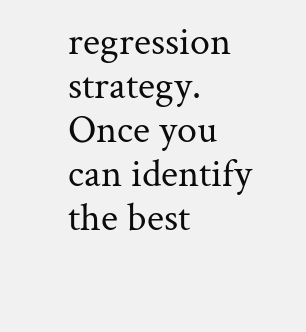regression strategy. Once you can identify the best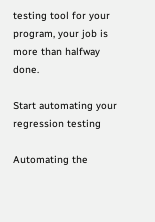testing tool for your program, your job is more than halfway done.

Start automating your regression testing

Automating the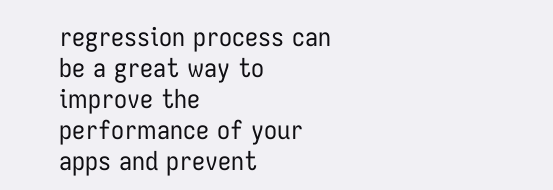regression process can be a great way to improve the performance of your apps and prevent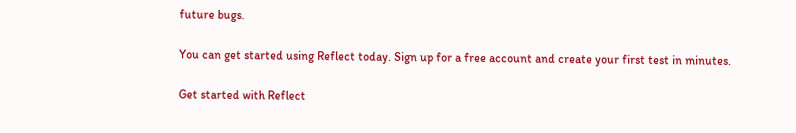future bugs.

You can get started using Reflect today. Sign up for a free account and create your first test in minutes.

Get started with Reflect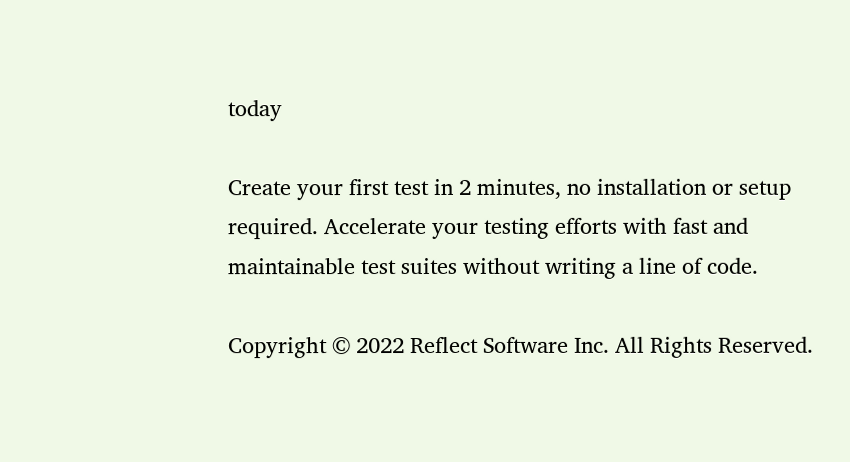today

Create your first test in 2 minutes, no installation or setup required. Accelerate your testing efforts with fast and maintainable test suites without writing a line of code.

Copyright © 2022 Reflect Software Inc. All Rights Reserved.